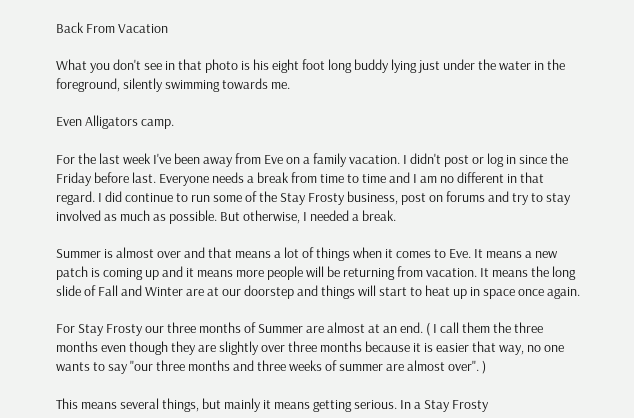Back From Vacation

What you don't see in that photo is his eight foot long buddy lying just under the water in the foreground, silently swimming towards me.

Even Alligators camp.

For the last week I've been away from Eve on a family vacation. I didn't post or log in since the Friday before last. Everyone needs a break from time to time and I am no different in that regard. I did continue to run some of the Stay Frosty business, post on forums and try to stay involved as much as possible. But otherwise, I needed a break.

Summer is almost over and that means a lot of things when it comes to Eve. It means a new patch is coming up and it means more people will be returning from vacation. It means the long slide of Fall and Winter are at our doorstep and things will start to heat up in space once again.

For Stay Frosty our three months of Summer are almost at an end. ( I call them the three months even though they are slightly over three months because it is easier that way, no one wants to say "our three months and three weeks of summer are almost over". )

This means several things, but mainly it means getting serious. In a Stay Frosty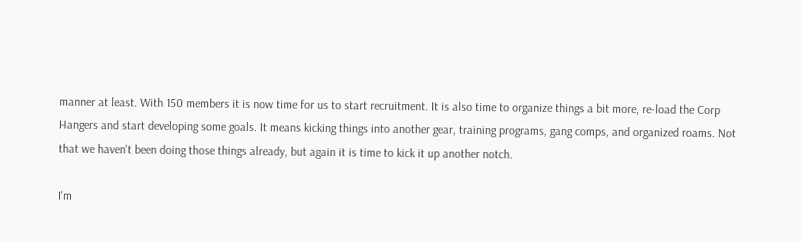manner at least. With 150 members it is now time for us to start recruitment. It is also time to organize things a bit more, re-load the Corp Hangers and start developing some goals. It means kicking things into another gear, training programs, gang comps, and organized roams. Not that we haven't been doing those things already, but again it is time to kick it up another notch.

I'm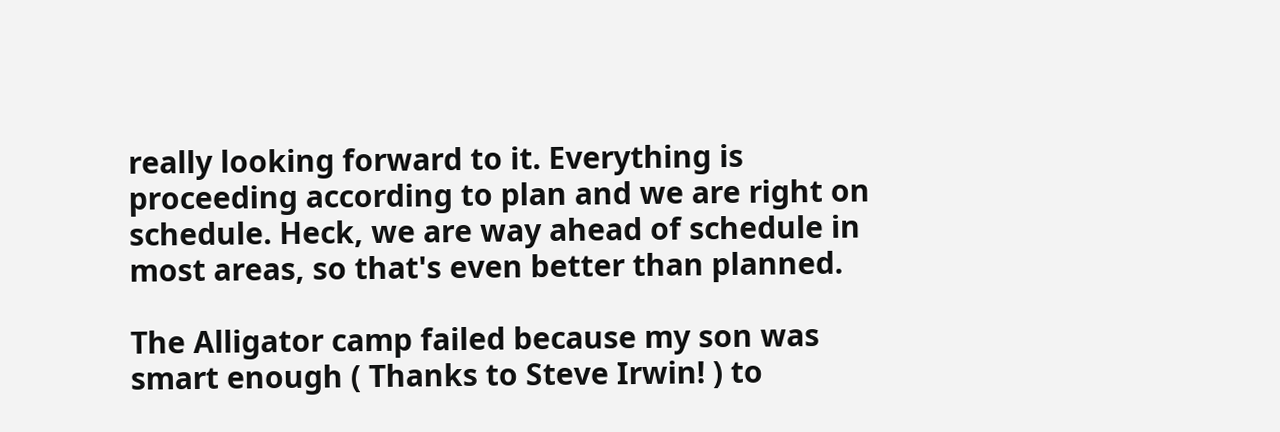really looking forward to it. Everything is proceeding according to plan and we are right on schedule. Heck, we are way ahead of schedule in most areas, so that's even better than planned.

The Alligator camp failed because my son was smart enough ( Thanks to Steve Irwin! ) to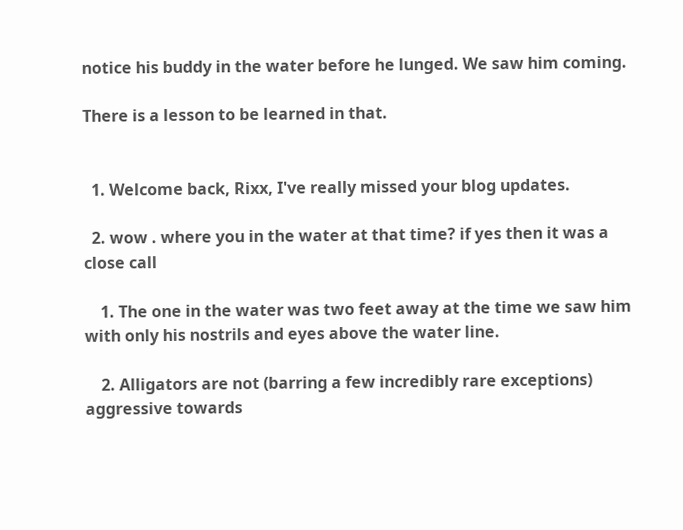notice his buddy in the water before he lunged. We saw him coming.

There is a lesson to be learned in that.


  1. Welcome back, Rixx, I've really missed your blog updates.

  2. wow . where you in the water at that time? if yes then it was a close call

    1. The one in the water was two feet away at the time we saw him with only his nostrils and eyes above the water line.

    2. Alligators are not (barring a few incredibly rare exceptions) aggressive towards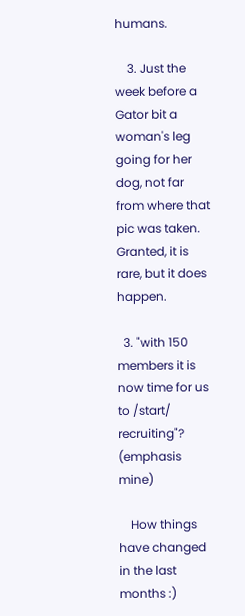humans.

    3. Just the week before a Gator bit a woman's leg going for her dog, not far from where that pic was taken. Granted, it is rare, but it does happen.

  3. "with 150 members it is now time for us to /start/ recruiting"? (emphasis mine)

    How things have changed in the last months :)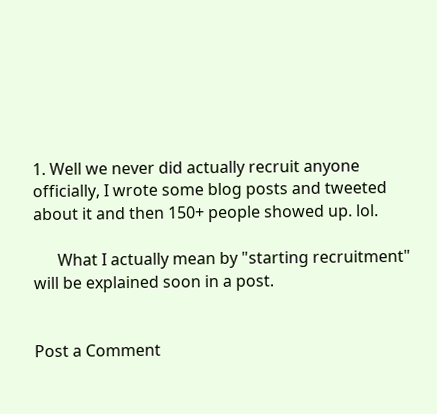1. Well we never did actually recruit anyone officially, I wrote some blog posts and tweeted about it and then 150+ people showed up. lol.

      What I actually mean by "starting recruitment" will be explained soon in a post.


Post a Comment